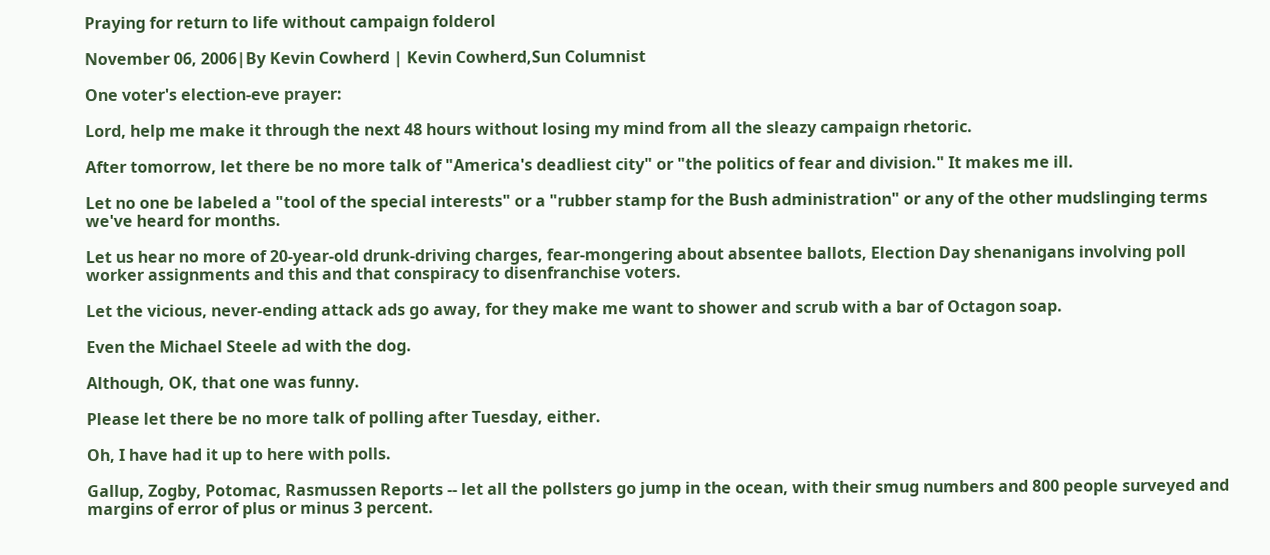Praying for return to life without campaign folderol

November 06, 2006|By Kevin Cowherd | Kevin Cowherd,Sun Columnist

One voter's election-eve prayer:

Lord, help me make it through the next 48 hours without losing my mind from all the sleazy campaign rhetoric.

After tomorrow, let there be no more talk of "America's deadliest city" or "the politics of fear and division." It makes me ill.

Let no one be labeled a "tool of the special interests" or a "rubber stamp for the Bush administration" or any of the other mudslinging terms we've heard for months.

Let us hear no more of 20-year-old drunk-driving charges, fear-mongering about absentee ballots, Election Day shenanigans involving poll worker assignments and this and that conspiracy to disenfranchise voters.

Let the vicious, never-ending attack ads go away, for they make me want to shower and scrub with a bar of Octagon soap.

Even the Michael Steele ad with the dog.

Although, OK, that one was funny.

Please let there be no more talk of polling after Tuesday, either.

Oh, I have had it up to here with polls.

Gallup, Zogby, Potomac, Rasmussen Reports -- let all the pollsters go jump in the ocean, with their smug numbers and 800 people surveyed and margins of error of plus or minus 3 percent.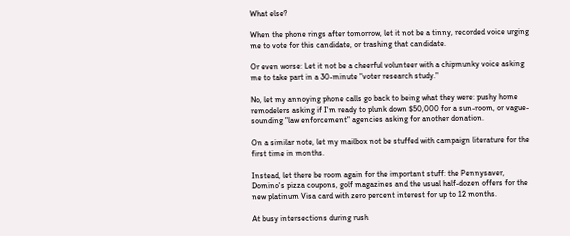What else?

When the phone rings after tomorrow, let it not be a tinny, recorded voice urging me to vote for this candidate, or trashing that candidate.

Or even worse: Let it not be a cheerful volunteer with a chipmunky voice asking me to take part in a 30-minute "voter research study."

No, let my annoying phone calls go back to being what they were: pushy home remodelers asking if I'm ready to plunk down $50,000 for a sun-room, or vague-sounding "law enforcement" agencies asking for another donation.

On a similar note, let my mailbox not be stuffed with campaign literature for the first time in months.

Instead, let there be room again for the important stuff: the Pennysaver, Domino's pizza coupons, golf magazines and the usual half-dozen offers for the new platinum Visa card with zero percent interest for up to 12 months.

At busy intersections during rush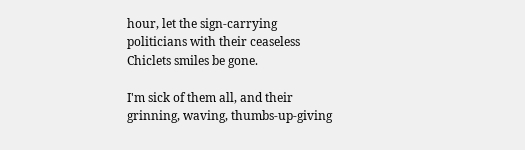hour, let the sign-carrying politicians with their ceaseless Chiclets smiles be gone.

I'm sick of them all, and their grinning, waving, thumbs-up-giving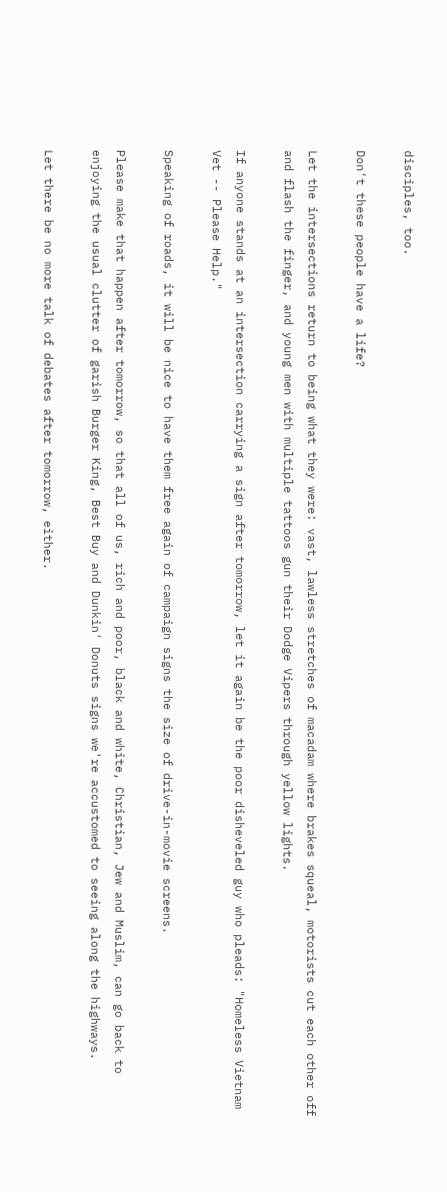disciples, too.

Don't these people have a life?

Let the intersections return to being what they were: vast, lawless stretches of macadam where brakes squeal, motorists cut each other off and flash the finger, and young men with multiple tattoos gun their Dodge Vipers through yellow lights.

If anyone stands at an intersection carrying a sign after tomorrow, let it again be the poor disheveled guy who pleads: "Homeless Vietnam Vet -- Please Help."

Speaking of roads, it will be nice to have them free again of campaign signs the size of drive-in-movie screens.

Please make that happen after tomorrow, so that all of us, rich and poor, black and white, Christian, Jew and Muslim, can go back to enjoying the usual clutter of garish Burger King, Best Buy and Dunkin' Donuts signs we're accustomed to seeing along the highways.

Let there be no more talk of debates after tomorrow, either.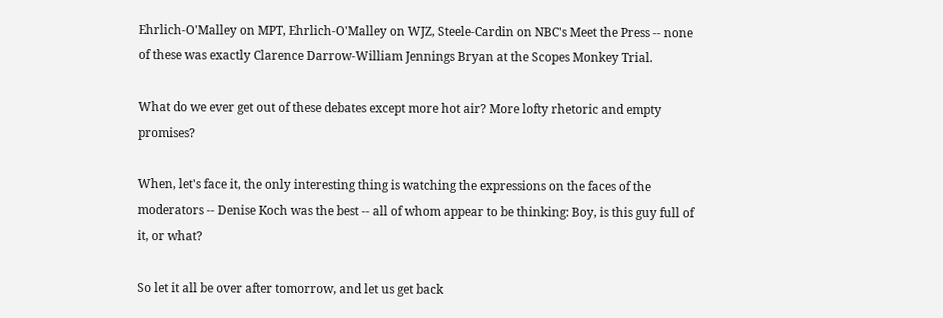Ehrlich-O'Malley on MPT, Ehrlich-O'Malley on WJZ, Steele-Cardin on NBC's Meet the Press -- none of these was exactly Clarence Darrow-William Jennings Bryan at the Scopes Monkey Trial.

What do we ever get out of these debates except more hot air? More lofty rhetoric and empty promises?

When, let's face it, the only interesting thing is watching the expressions on the faces of the moderators -- Denise Koch was the best -- all of whom appear to be thinking: Boy, is this guy full of it, or what?

So let it all be over after tomorrow, and let us get back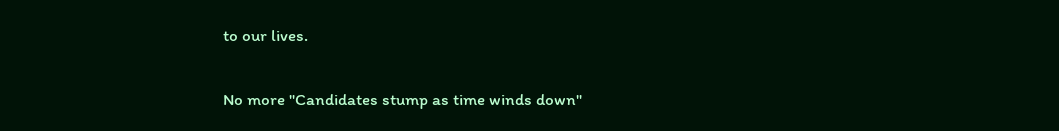to our lives.

No more "Candidates stump as time winds down"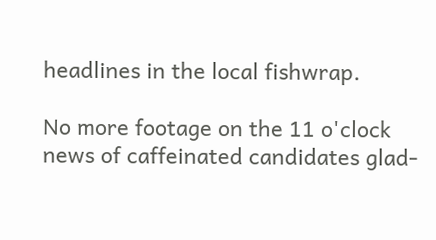headlines in the local fishwrap.

No more footage on the 11 o'clock news of caffeinated candidates glad-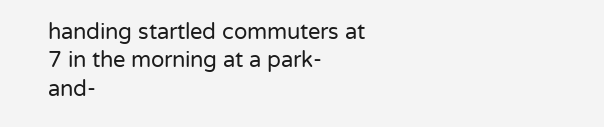handing startled commuters at 7 in the morning at a park-and-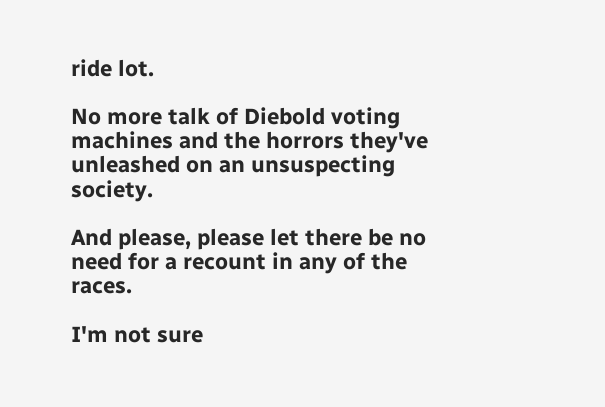ride lot.

No more talk of Diebold voting machines and the horrors they've unleashed on an unsuspecting society.

And please, please let there be no need for a recount in any of the races.

I'm not sure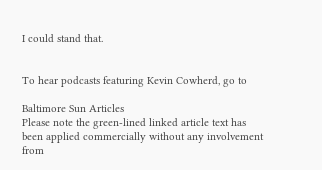I could stand that.


To hear podcasts featuring Kevin Cowherd, go to

Baltimore Sun Articles
Please note the green-lined linked article text has been applied commercially without any involvement from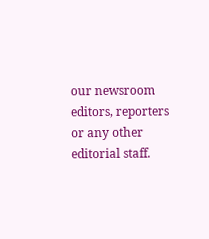our newsroom editors, reporters or any other editorial staff.